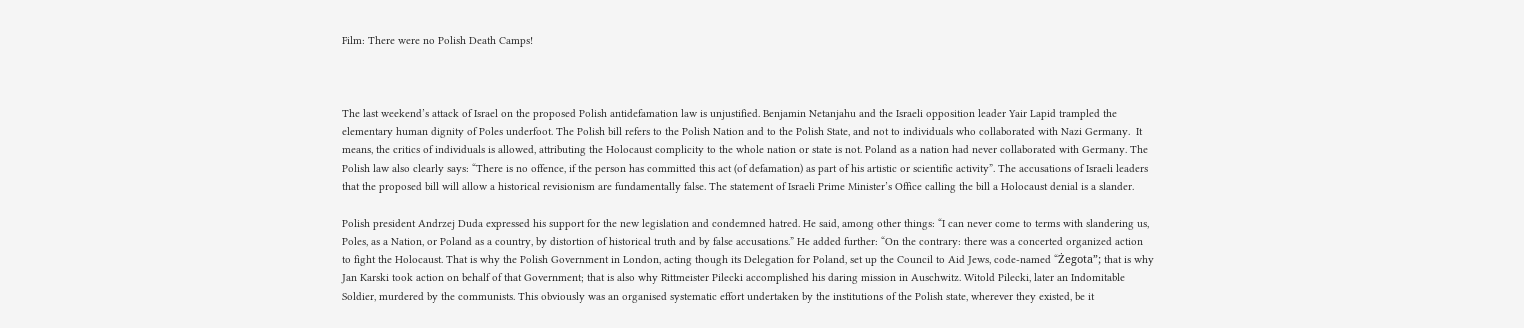Film: There were no Polish Death Camps!



The last weekend’s attack of Israel on the proposed Polish antidefamation law is unjustified. Benjamin Netanjahu and the Israeli opposition leader Yair Lapid trampled the elementary human dignity of Poles underfoot. The Polish bill refers to the Polish Nation and to the Polish State, and not to individuals who collaborated with Nazi Germany.  It means, the critics of individuals is allowed, attributing the Holocaust complicity to the whole nation or state is not. Poland as a nation had never collaborated with Germany. The Polish law also clearly says: “There is no offence, if the person has committed this act (of defamation) as part of his artistic or scientific activity”. The accusations of Israeli leaders that the proposed bill will allow a historical revisionism are fundamentally false. The statement of Israeli Prime Minister’s Office calling the bill a Holocaust denial is a slander.

Polish president Andrzej Duda expressed his support for the new legislation and condemned hatred. He said, among other things: “I can never come to terms with slandering us, Poles, as a Nation, or Poland as a country, by distortion of historical truth and by false accusations.” He added further: “On the contrary: there was a concerted organized action to fight the Holocaust. That is why the Polish Government in London, acting though its Delegation for Poland, set up the Council to Aid Jews, code-named “Żegota”; that is why Jan Karski took action on behalf of that Government; that is also why Rittmeister Pilecki accomplished his daring mission in Auschwitz. Witold Pilecki, later an Indomitable Soldier, murdered by the communists. This obviously was an organised systematic effort undertaken by the institutions of the Polish state, wherever they existed, be it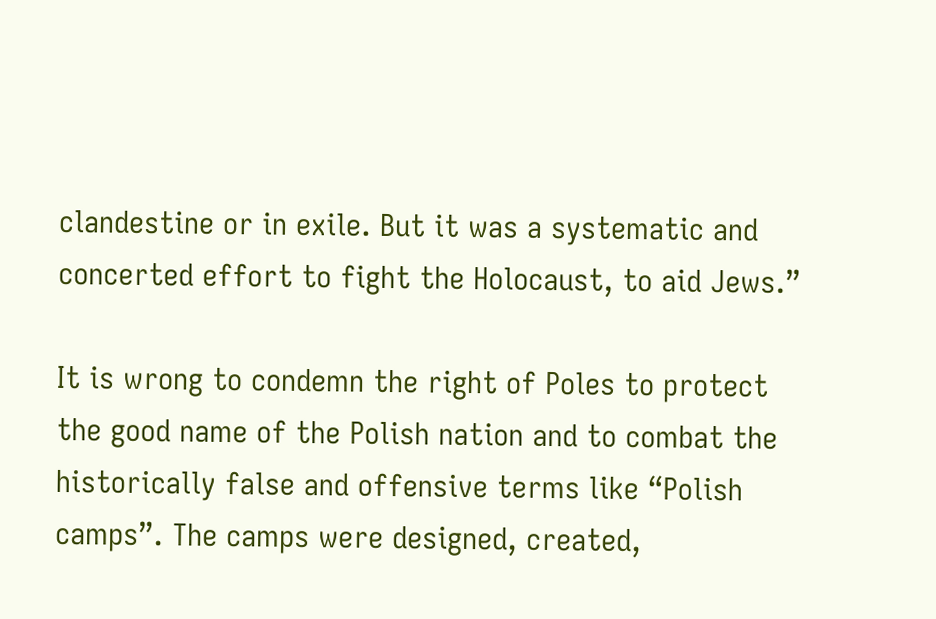clandestine or in exile. But it was a systematic and concerted effort to fight the Holocaust, to aid Jews.”

It is wrong to condemn the right of Poles to protect the good name of the Polish nation and to combat the historically false and offensive terms like “Polish camps”. The camps were designed, created,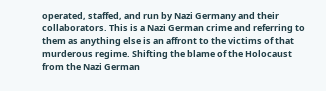operated, staffed, and run by Nazi Germany and their collaborators. This is a Nazi German crime and referring to them as anything else is an affront to the victims of that murderous regime. Shifting the blame of the Holocaust from the Nazi German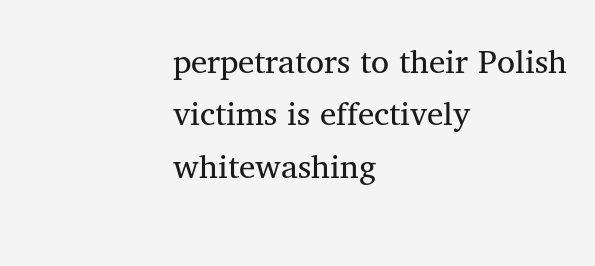perpetrators to their Polish victims is effectively whitewashing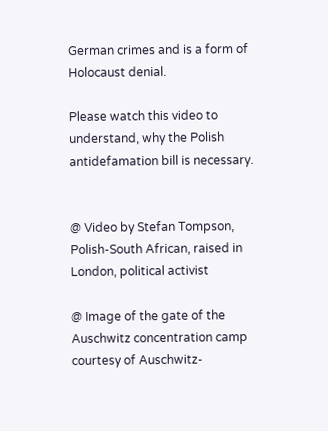German crimes and is a form of Holocaust denial.

Please watch this video to understand, why the Polish antidefamation bill is necessary.


@ Video by Stefan Tompson, Polish-South African, raised in London, political activist

@ Image of the gate of the Auschwitz concentration camp  courtesy of Auschwitz-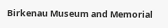Birkenau Museum and Memorial